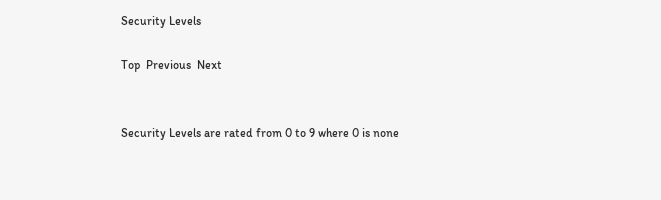Security Levels

Top  Previous  Next


Security Levels are rated from 0 to 9 where 0 is none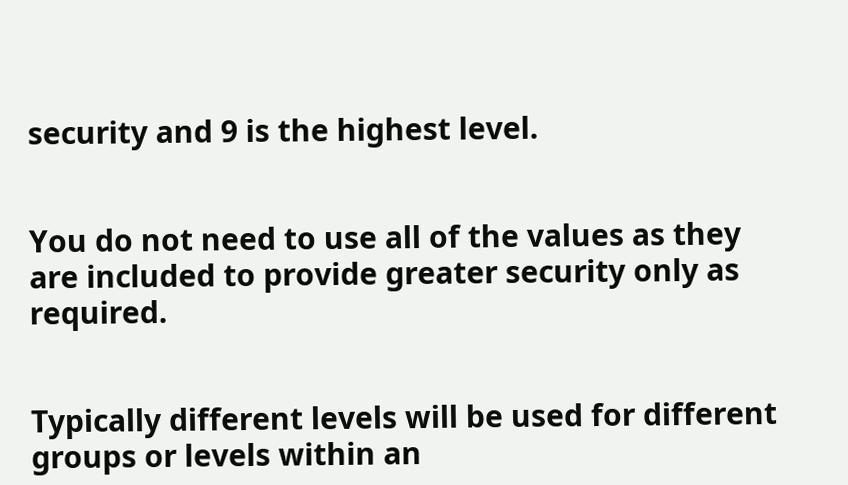security and 9 is the highest level.


You do not need to use all of the values as they are included to provide greater security only as required.


Typically different levels will be used for different groups or levels within an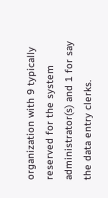organization with 9 typically reserved for the system administrator(s) and 1 for say the data entry clerks.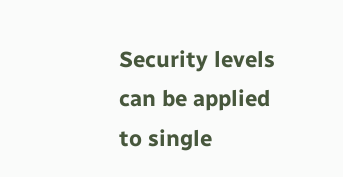Security levels can be applied to single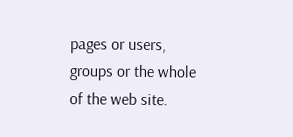pages or users, groups or the whole of the web site.